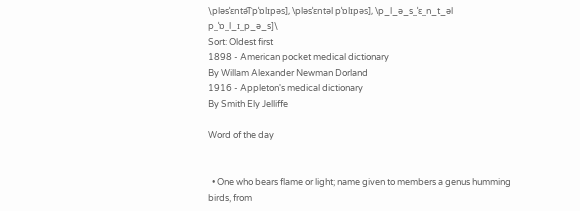\pləsˈɛntə͡l pˈɒlɪpəs], \pləsˈɛntəl pˈɒlɪpəs], \p_l_ə_s_ˈɛ_n_t_əl p_ˈɒ_l_ɪ_p_ə_s]\
Sort: Oldest first
1898 - American pocket medical dictionary
By Willam Alexander Newman Dorland
1916 - Appleton's medical dictionary
By Smith Ely Jelliffe

Word of the day


  • One who bears flame or light; name given to members a genus humming birds, from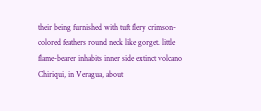their being furnished with tuft flery crimson-colored feathers round neck like gorget. little flame-bearer inhabits inner side extinct volcano Chiriqui, in Veragua, about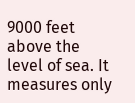9000 feet above the level of sea. It measures only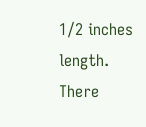1/2 inches length. There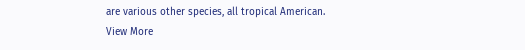are various other species, all tropical American.
View More